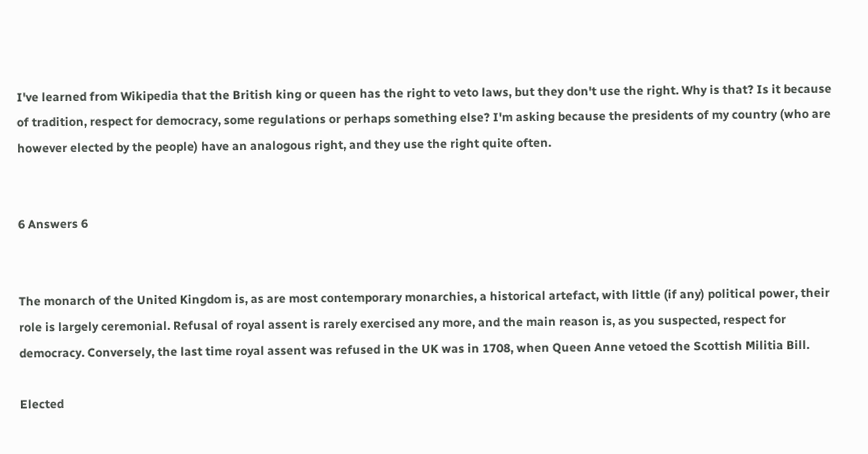I've learned from Wikipedia that the British king or queen has the right to veto laws, but they don't use the right. Why is that? Is it because of tradition, respect for democracy, some regulations or perhaps something else? I'm asking because the presidents of my country (who are however elected by the people) have an analogous right, and they use the right quite often.


6 Answers 6


The monarch of the United Kingdom is, as are most contemporary monarchies, a historical artefact, with little (if any) political power, their role is largely ceremonial. Refusal of royal assent is rarely exercised any more, and the main reason is, as you suspected, respect for democracy. Conversely, the last time royal assent was refused in the UK was in 1708, when Queen Anne vetoed the Scottish Militia Bill.

Elected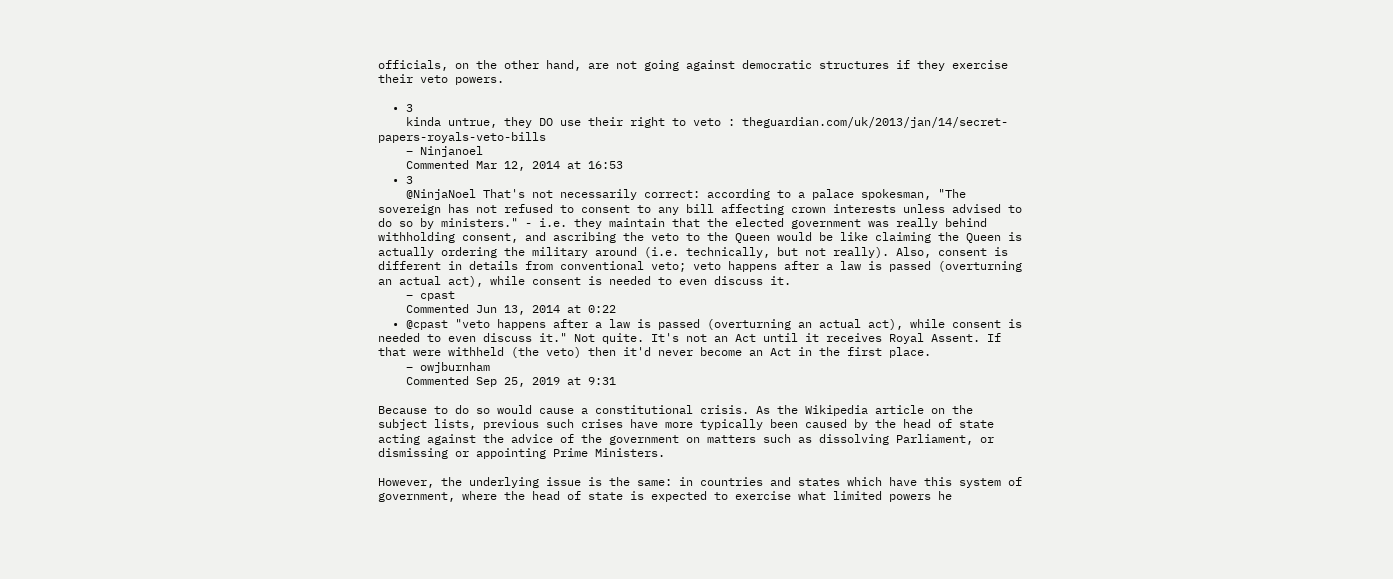officials, on the other hand, are not going against democratic structures if they exercise their veto powers.

  • 3
    kinda untrue, they DO use their right to veto : theguardian.com/uk/2013/jan/14/secret-papers-royals-veto-bills
    – Ninjanoel
    Commented Mar 12, 2014 at 16:53
  • 3
    @NinjaNoel That's not necessarily correct: according to a palace spokesman, "The sovereign has not refused to consent to any bill affecting crown interests unless advised to do so by ministers." - i.e. they maintain that the elected government was really behind withholding consent, and ascribing the veto to the Queen would be like claiming the Queen is actually ordering the military around (i.e. technically, but not really). Also, consent is different in details from conventional veto; veto happens after a law is passed (overturning an actual act), while consent is needed to even discuss it.
    – cpast
    Commented Jun 13, 2014 at 0:22
  • @cpast "veto happens after a law is passed (overturning an actual act), while consent is needed to even discuss it." Not quite. It's not an Act until it receives Royal Assent. If that were withheld (the veto) then it'd never become an Act in the first place.
    – owjburnham
    Commented Sep 25, 2019 at 9:31

Because to do so would cause a constitutional crisis. As the Wikipedia article on the subject lists, previous such crises have more typically been caused by the head of state acting against the advice of the government on matters such as dissolving Parliament, or dismissing or appointing Prime Ministers.

However, the underlying issue is the same: in countries and states which have this system of government, where the head of state is expected to exercise what limited powers he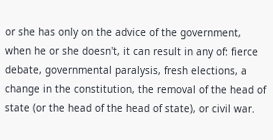or she has only on the advice of the government, when he or she doesn't, it can result in any of: fierce debate, governmental paralysis, fresh elections, a change in the constitution, the removal of the head of state (or the head of the head of state), or civil war.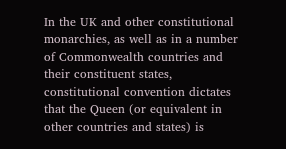In the UK and other constitutional monarchies, as well as in a number of Commonwealth countries and their constituent states, constitutional convention dictates that the Queen (or equivalent in other countries and states) is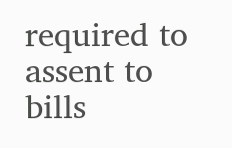required to assent to bills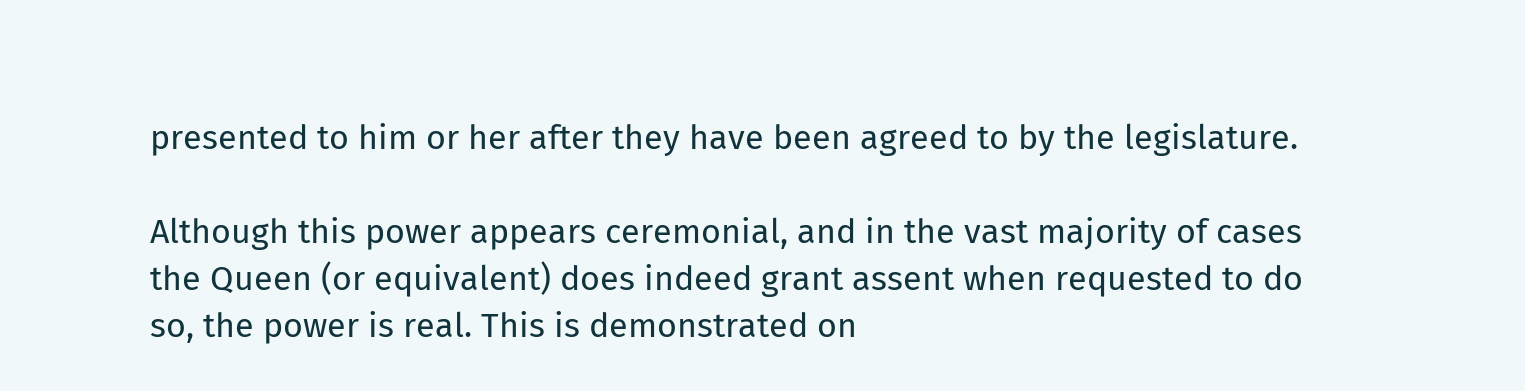presented to him or her after they have been agreed to by the legislature.

Although this power appears ceremonial, and in the vast majority of cases the Queen (or equivalent) does indeed grant assent when requested to do so, the power is real. This is demonstrated on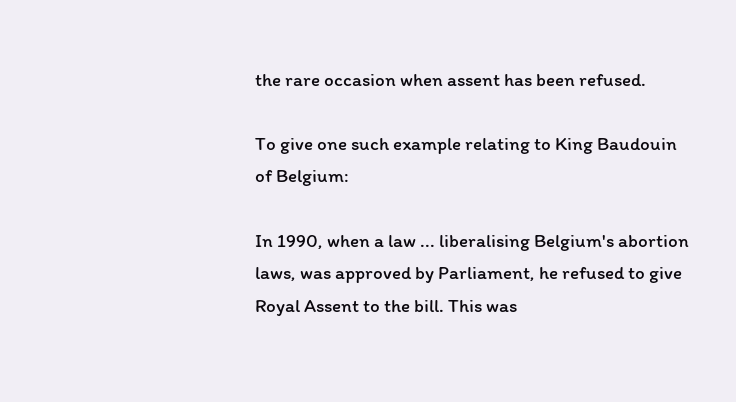the rare occasion when assent has been refused.

To give one such example relating to King Baudouin of Belgium:

In 1990, when a law ... liberalising Belgium's abortion laws, was approved by Parliament, he refused to give Royal Assent to the bill. This was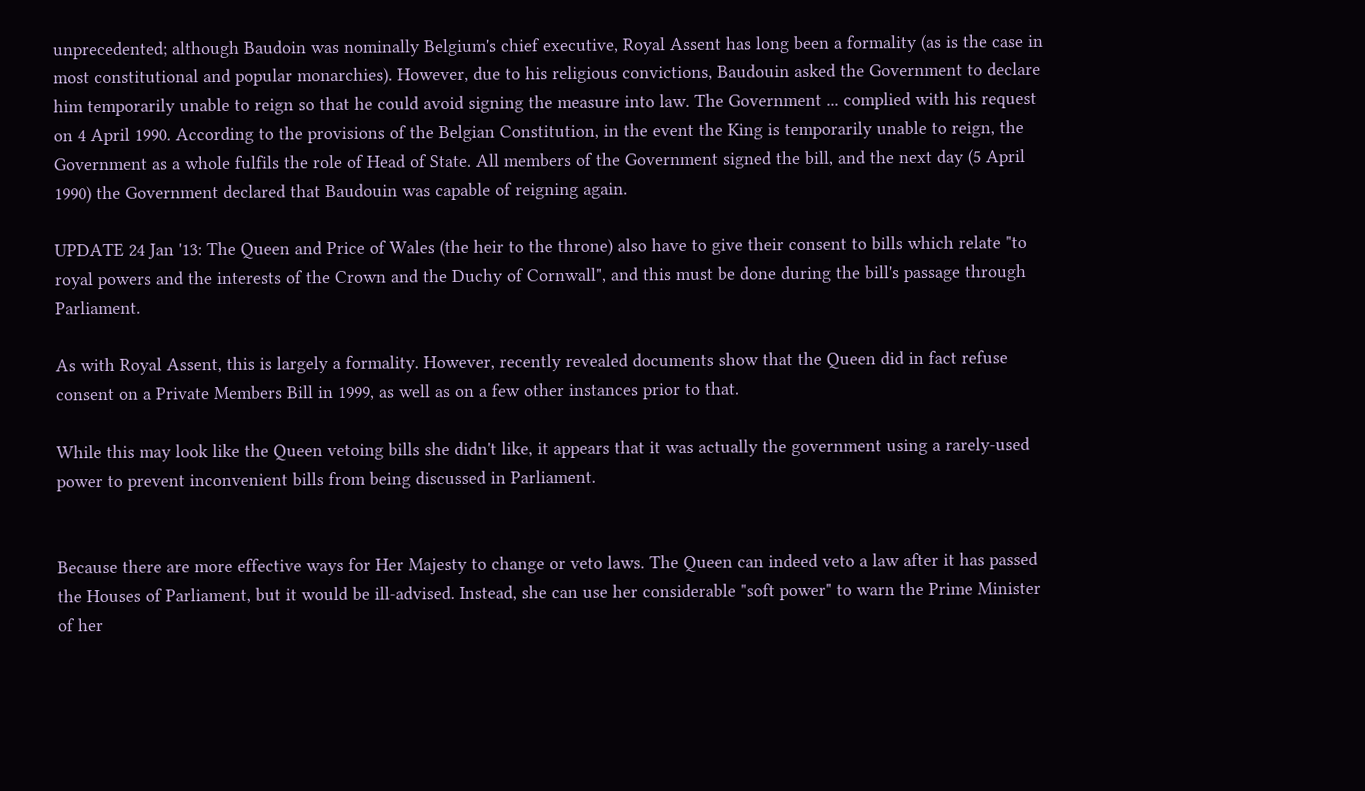unprecedented; although Baudoin was nominally Belgium's chief executive, Royal Assent has long been a formality (as is the case in most constitutional and popular monarchies). However, due to his religious convictions, Baudouin asked the Government to declare him temporarily unable to reign so that he could avoid signing the measure into law. The Government ... complied with his request on 4 April 1990. According to the provisions of the Belgian Constitution, in the event the King is temporarily unable to reign, the Government as a whole fulfils the role of Head of State. All members of the Government signed the bill, and the next day (5 April 1990) the Government declared that Baudouin was capable of reigning again.

UPDATE 24 Jan '13: The Queen and Price of Wales (the heir to the throne) also have to give their consent to bills which relate "to royal powers and the interests of the Crown and the Duchy of Cornwall", and this must be done during the bill's passage through Parliament.

As with Royal Assent, this is largely a formality. However, recently revealed documents show that the Queen did in fact refuse consent on a Private Members Bill in 1999, as well as on a few other instances prior to that.

While this may look like the Queen vetoing bills she didn't like, it appears that it was actually the government using a rarely-used power to prevent inconvenient bills from being discussed in Parliament.


Because there are more effective ways for Her Majesty to change or veto laws. The Queen can indeed veto a law after it has passed the Houses of Parliament, but it would be ill-advised. Instead, she can use her considerable "soft power" to warn the Prime Minister of her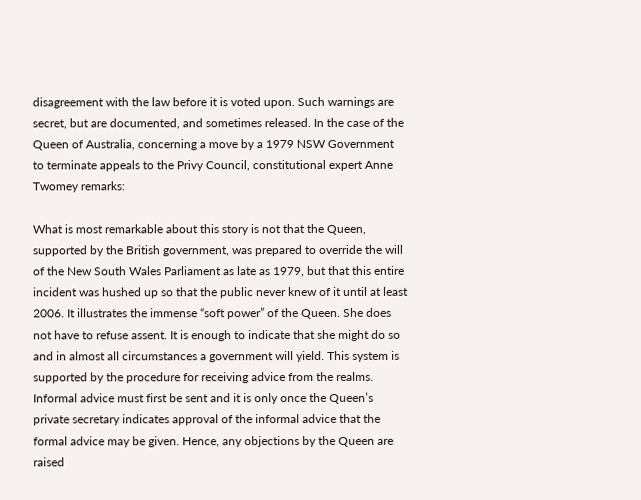disagreement with the law before it is voted upon. Such warnings are secret, but are documented, and sometimes released. In the case of the Queen of Australia, concerning a move by a 1979 NSW Government to terminate appeals to the Privy Council, constitutional expert Anne Twomey remarks:

What is most remarkable about this story is not that the Queen, supported by the British government, was prepared to override the will of the New South Wales Parliament as late as 1979, but that this entire incident was hushed up so that the public never knew of it until at least 2006. It illustrates the immense “soft power” of the Queen. She does not have to refuse assent. It is enough to indicate that she might do so and in almost all circumstances a government will yield. This system is supported by the procedure for receiving advice from the realms. Informal advice must first be sent and it is only once the Queen’s private secretary indicates approval of the informal advice that the formal advice may be given. Hence, any objections by the Queen are raised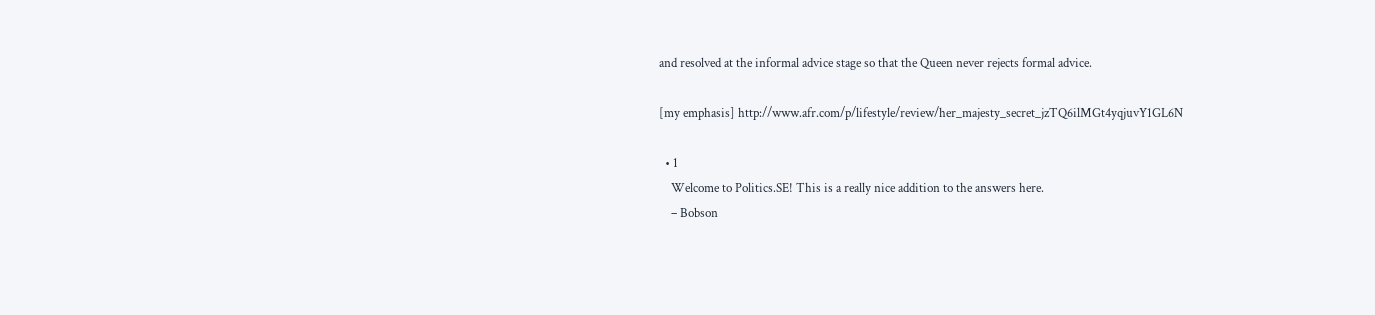and resolved at the informal advice stage so that the Queen never rejects formal advice.

[my emphasis] http://www.afr.com/p/lifestyle/review/her_majesty_secret_jzTQ6ilMGt4yqjuvY1GL6N

  • 1
    Welcome to Politics.SE! This is a really nice addition to the answers here.
    – Bobson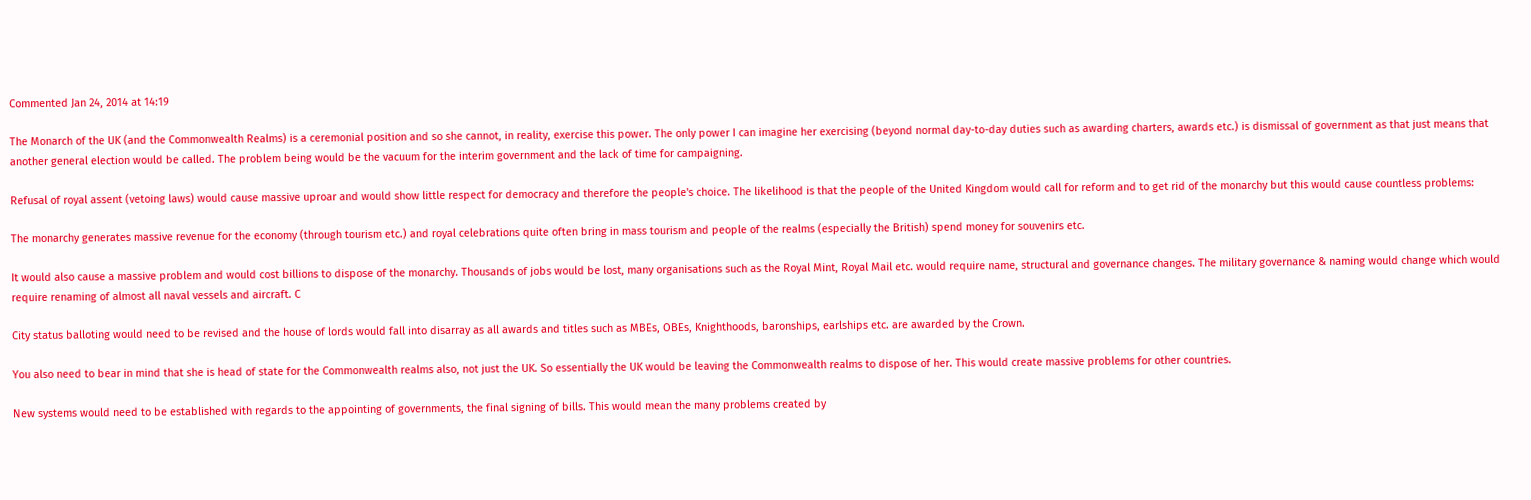Commented Jan 24, 2014 at 14:19

The Monarch of the UK (and the Commonwealth Realms) is a ceremonial position and so she cannot, in reality, exercise this power. The only power I can imagine her exercising (beyond normal day-to-day duties such as awarding charters, awards etc.) is dismissal of government as that just means that another general election would be called. The problem being would be the vacuum for the interim government and the lack of time for campaigning.

Refusal of royal assent (vetoing laws) would cause massive uproar and would show little respect for democracy and therefore the people's choice. The likelihood is that the people of the United Kingdom would call for reform and to get rid of the monarchy but this would cause countless problems:

The monarchy generates massive revenue for the economy (through tourism etc.) and royal celebrations quite often bring in mass tourism and people of the realms (especially the British) spend money for souvenirs etc.

It would also cause a massive problem and would cost billions to dispose of the monarchy. Thousands of jobs would be lost, many organisations such as the Royal Mint, Royal Mail etc. would require name, structural and governance changes. The military governance & naming would change which would require renaming of almost all naval vessels and aircraft. C

City status balloting would need to be revised and the house of lords would fall into disarray as all awards and titles such as MBEs, OBEs, Knighthoods, baronships, earlships etc. are awarded by the Crown.

You also need to bear in mind that she is head of state for the Commonwealth realms also, not just the UK. So essentially the UK would be leaving the Commonwealth realms to dispose of her. This would create massive problems for other countries.

New systems would need to be established with regards to the appointing of governments, the final signing of bills. This would mean the many problems created by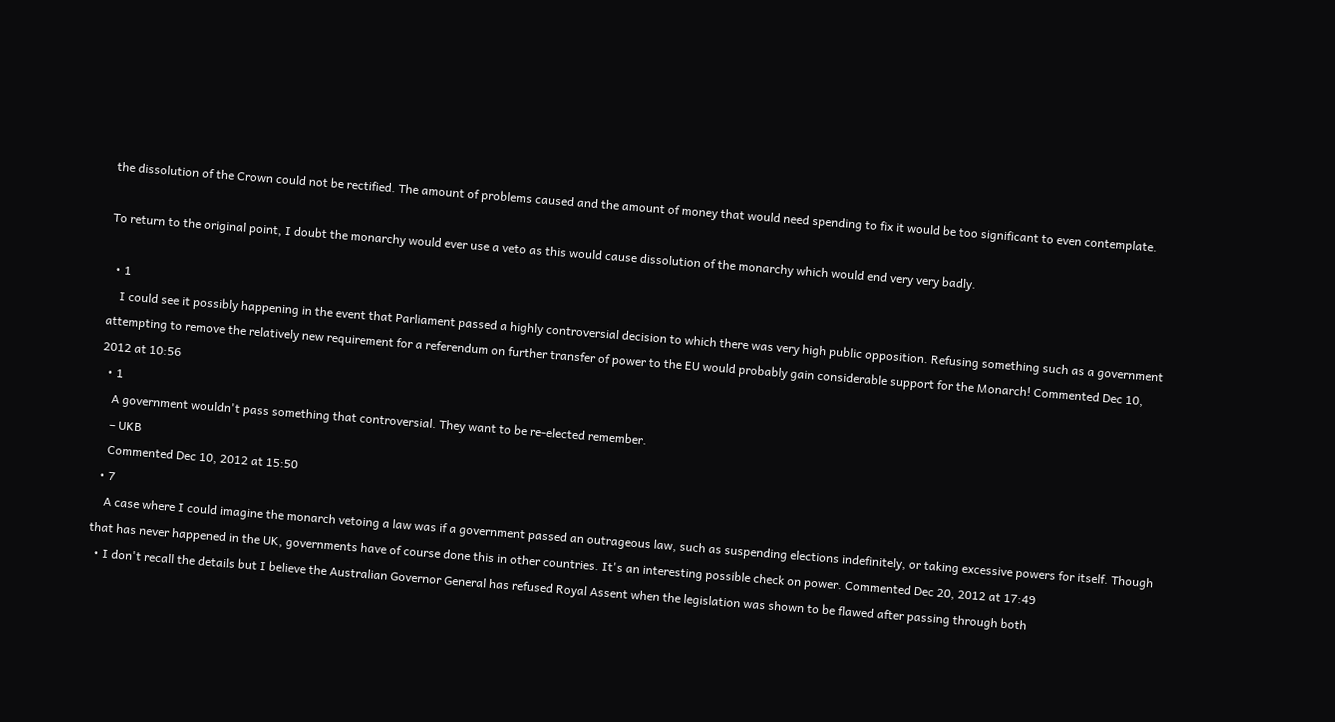the dissolution of the Crown could not be rectified. The amount of problems caused and the amount of money that would need spending to fix it would be too significant to even contemplate.

To return to the original point, I doubt the monarchy would ever use a veto as this would cause dissolution of the monarchy which would end very very badly.

  • 1
    I could see it possibly happening in the event that Parliament passed a highly controversial decision to which there was very high public opposition. Refusing something such as a government attempting to remove the relatively new requirement for a referendum on further transfer of power to the EU would probably gain considerable support for the Monarch! Commented Dec 10, 2012 at 10:56
  • 1
    A government wouldn't pass something that controversial. They want to be re-elected remember.
    – UKB
    Commented Dec 10, 2012 at 15:50
  • 7
    A case where I could imagine the monarch vetoing a law was if a government passed an outrageous law, such as suspending elections indefinitely, or taking excessive powers for itself. Though that has never happened in the UK, governments have of course done this in other countries. It's an interesting possible check on power. Commented Dec 20, 2012 at 17:49
  • I don't recall the details but I believe the Australian Governor General has refused Royal Assent when the legislation was shown to be flawed after passing through both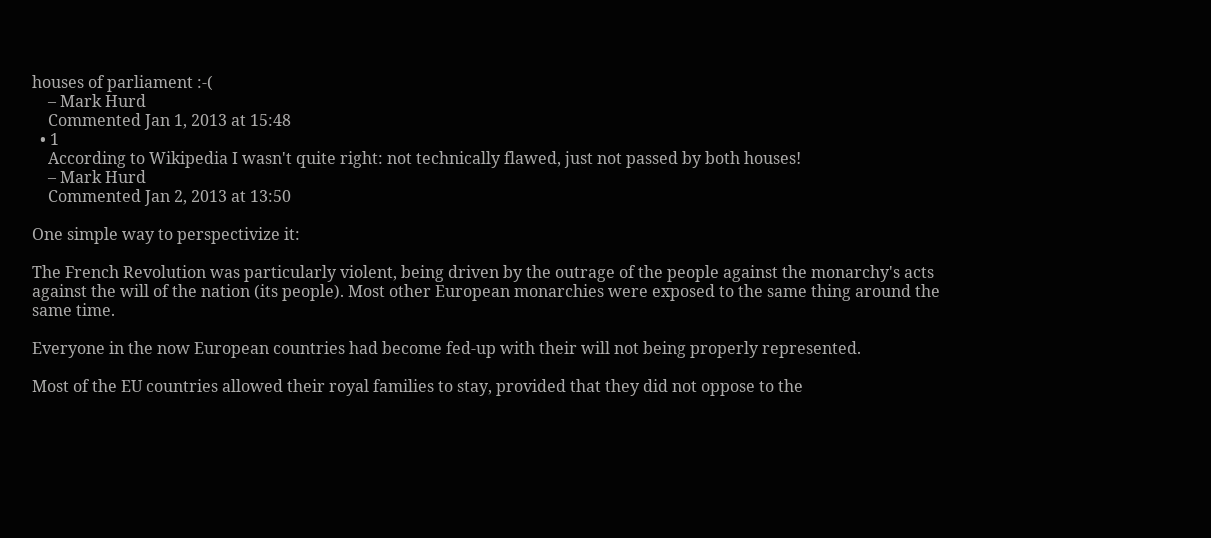houses of parliament :-(
    – Mark Hurd
    Commented Jan 1, 2013 at 15:48
  • 1
    According to Wikipedia I wasn't quite right: not technically flawed, just not passed by both houses!
    – Mark Hurd
    Commented Jan 2, 2013 at 13:50

One simple way to perspectivize it:

The French Revolution was particularly violent, being driven by the outrage of the people against the monarchy's acts against the will of the nation (its people). Most other European monarchies were exposed to the same thing around the same time.

Everyone in the now European countries had become fed-up with their will not being properly represented.

Most of the EU countries allowed their royal families to stay, provided that they did not oppose to the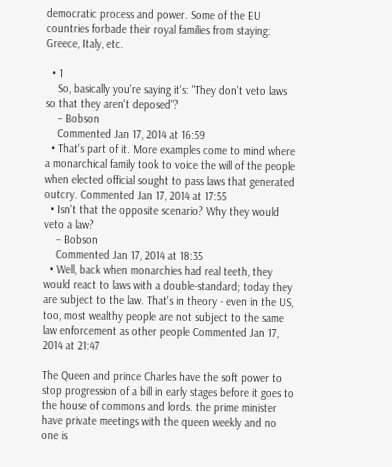democratic process and power. Some of the EU countries forbade their royal families from staying: Greece, Italy, etc.

  • 1
    So, basically you're saying it's: "They don't veto laws so that they aren't deposed"?
    – Bobson
    Commented Jan 17, 2014 at 16:59
  • That's part of it. More examples come to mind where a monarchical family took to voice the will of the people when elected official sought to pass laws that generated outcry. Commented Jan 17, 2014 at 17:55
  • Isn't that the opposite scenario? Why they would veto a law?
    – Bobson
    Commented Jan 17, 2014 at 18:35
  • Well, back when monarchies had real teeth, they would react to laws with a double-standard; today they are subject to the law. That's in theory - even in the US, too, most wealthy people are not subject to the same law enforcement as other people Commented Jan 17, 2014 at 21:47

The Queen and prince Charles have the soft power to stop progression of a bill in early stages before it goes to the house of commons and lords. the prime minister have private meetings with the queen weekly and no one is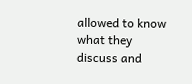allowed to know what they discuss and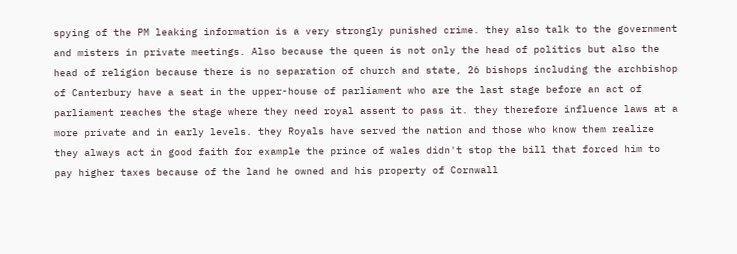spying of the PM leaking information is a very strongly punished crime. they also talk to the government and misters in private meetings. Also because the queen is not only the head of politics but also the head of religion because there is no separation of church and state, 26 bishops including the archbishop of Canterbury have a seat in the upper-house of parliament who are the last stage before an act of parliament reaches the stage where they need royal assent to pass it. they therefore influence laws at a more private and in early levels. they Royals have served the nation and those who know them realize they always act in good faith for example the prince of wales didn't stop the bill that forced him to pay higher taxes because of the land he owned and his property of Cornwall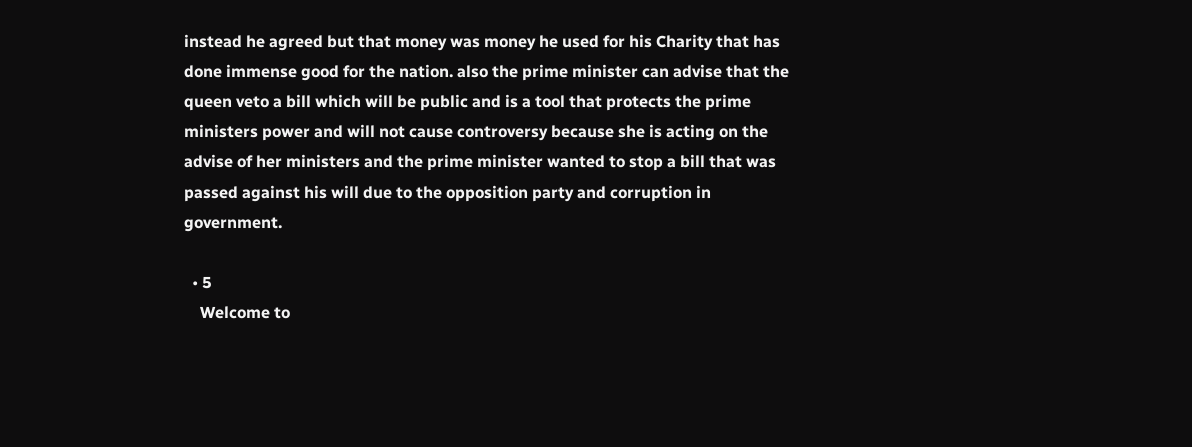instead he agreed but that money was money he used for his Charity that has done immense good for the nation. also the prime minister can advise that the queen veto a bill which will be public and is a tool that protects the prime ministers power and will not cause controversy because she is acting on the advise of her ministers and the prime minister wanted to stop a bill that was passed against his will due to the opposition party and corruption in government.

  • 5
    Welcome to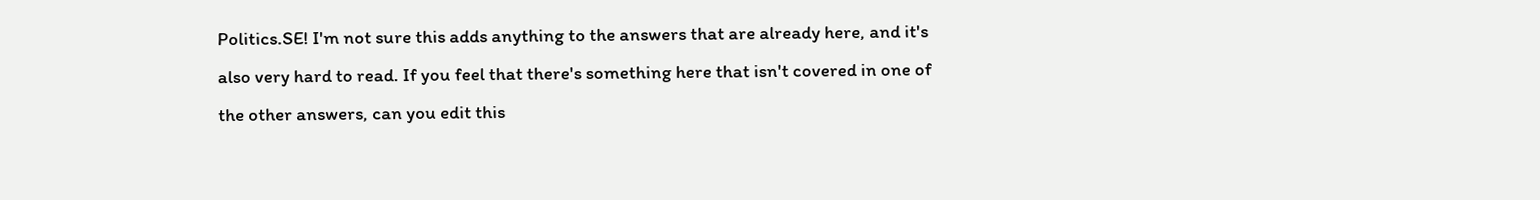Politics.SE! I'm not sure this adds anything to the answers that are already here, and it's also very hard to read. If you feel that there's something here that isn't covered in one of the other answers, can you edit this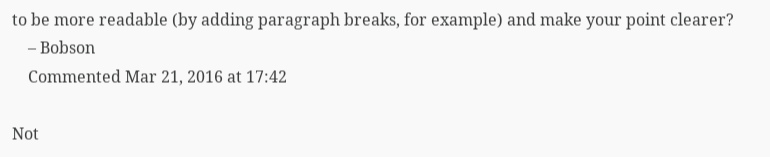to be more readable (by adding paragraph breaks, for example) and make your point clearer?
    – Bobson
    Commented Mar 21, 2016 at 17:42

Not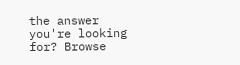the answer you're looking for? Browse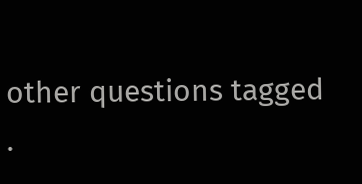other questions tagged .